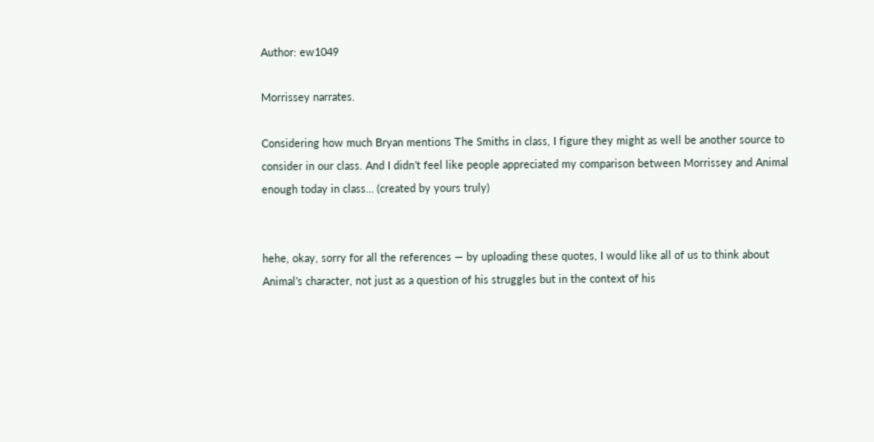Author: ew1049

Morrissey narrates.

Considering how much Bryan mentions The Smiths in class, I figure they might as well be another source to consider in our class. And I didn’t feel like people appreciated my comparison between Morrissey and Animal enough today in class… (created by yours truly)


hehe, okay, sorry for all the references — by uploading these quotes, I would like all of us to think about Animal’s character, not just as a question of his struggles but in the context of his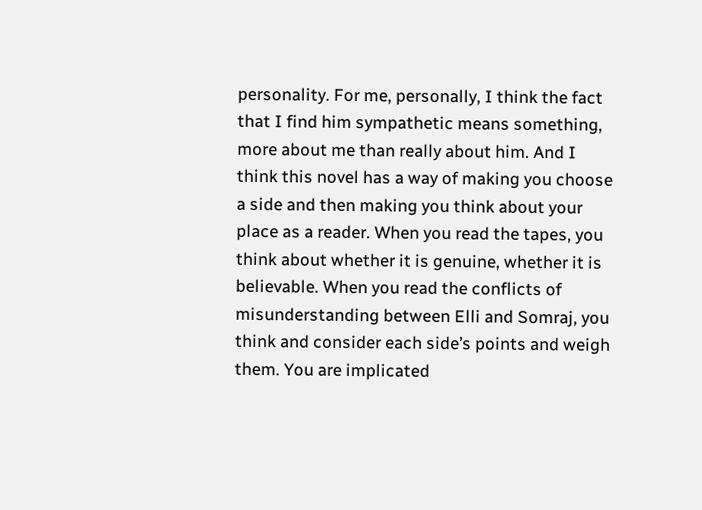personality. For me, personally, I think the fact that I find him sympathetic means something, more about me than really about him. And I think this novel has a way of making you choose a side and then making you think about your place as a reader. When you read the tapes, you think about whether it is genuine, whether it is believable. When you read the conflicts of misunderstanding between Elli and Somraj, you think and consider each side’s points and weigh them. You are implicated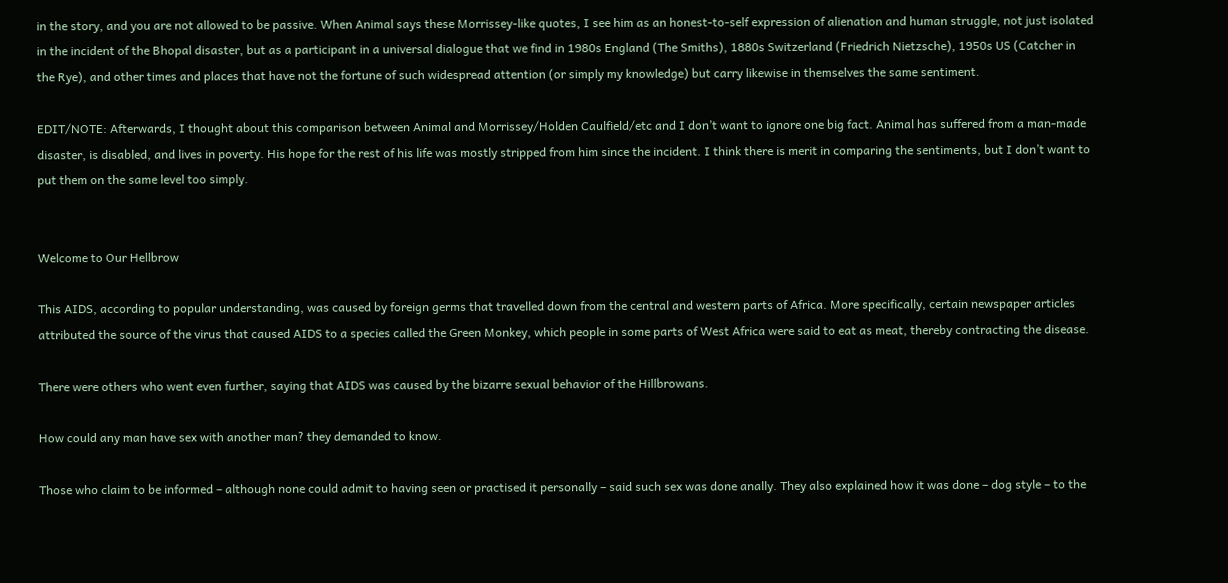in the story, and you are not allowed to be passive. When Animal says these Morrissey-like quotes, I see him as an honest-to-self expression of alienation and human struggle, not just isolated in the incident of the Bhopal disaster, but as a participant in a universal dialogue that we find in 1980s England (The Smiths), 1880s Switzerland (Friedrich Nietzsche), 1950s US (Catcher in the Rye), and other times and places that have not the fortune of such widespread attention (or simply my knowledge) but carry likewise in themselves the same sentiment.

EDIT/NOTE: Afterwards, I thought about this comparison between Animal and Morrissey/Holden Caulfield/etc and I don’t want to ignore one big fact. Animal has suffered from a man-made disaster, is disabled, and lives in poverty. His hope for the rest of his life was mostly stripped from him since the incident. I think there is merit in comparing the sentiments, but I don’t want to put them on the same level too simply.


Welcome to Our Hellbrow

This AIDS, according to popular understanding, was caused by foreign germs that travelled down from the central and western parts of Africa. More specifically, certain newspaper articles attributed the source of the virus that caused AIDS to a species called the Green Monkey, which people in some parts of West Africa were said to eat as meat, thereby contracting the disease.

There were others who went even further, saying that AIDS was caused by the bizarre sexual behavior of the Hillbrowans.

How could any man have sex with another man? they demanded to know.

Those who claim to be informed – although none could admit to having seen or practised it personally – said such sex was done anally. They also explained how it was done – dog style – to the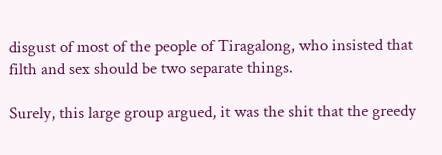disgust of most of the people of Tiragalong, who insisted that filth and sex should be two separate things.

Surely, this large group argued, it was the shit that the greedy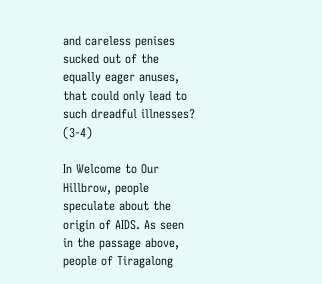and careless penises sucked out of the equally eager anuses, that could only lead to such dreadful illnesses? (3-4)

In Welcome to Our Hillbrow, people speculate about the origin of AIDS. As seen in the passage above, people of Tiragalong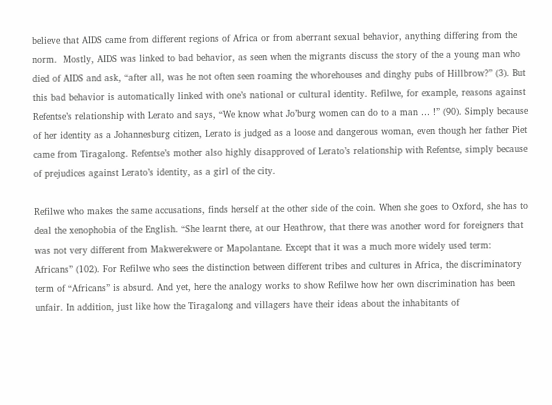believe that AIDS came from different regions of Africa or from aberrant sexual behavior, anything differing from the norm.  Mostly, AIDS was linked to bad behavior, as seen when the migrants discuss the story of the a young man who died of AIDS and ask, “after all, was he not often seen roaming the whorehouses and dinghy pubs of Hillbrow?” (3). But this bad behavior is automatically linked with one’s national or cultural identity. Refilwe, for example, reasons against Refentse’s relationship with Lerato and says, “We know what Jo’burg women can do to a man … !” (90). Simply because of her identity as a Johannesburg citizen, Lerato is judged as a loose and dangerous woman, even though her father Piet came from Tiragalong. Refentse’s mother also highly disapproved of Lerato’s relationship with Refentse, simply because of prejudices against Lerato’s identity, as a girl of the city.

Refilwe who makes the same accusations, finds herself at the other side of the coin. When she goes to Oxford, she has to deal the xenophobia of the English. “She learnt there, at our Heathrow, that there was another word for foreigners that was not very different from Makwerekwere or Mapolantane. Except that it was a much more widely used term: Africans” (102). For Refilwe who sees the distinction between different tribes and cultures in Africa, the discriminatory term of “Africans” is absurd. And yet, here the analogy works to show Refilwe how her own discrimination has been unfair. In addition, just like how the Tiragalong and villagers have their ideas about the inhabitants of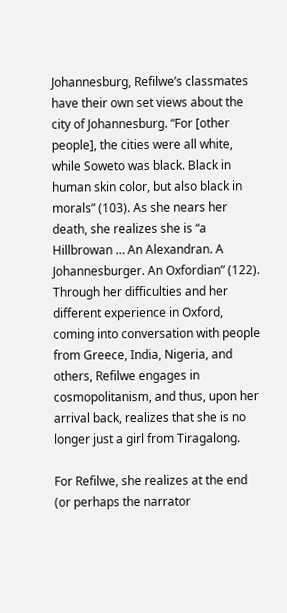Johannesburg, Refilwe’s classmates have their own set views about the city of Johannesburg. “For [other people], the cities were all white, while Soweto was black. Black in human skin color, but also black in morals” (103). As she nears her death, she realizes she is “a Hillbrowan … An Alexandran. A Johannesburger. An Oxfordian” (122). Through her difficulties and her different experience in Oxford, coming into conversation with people from Greece, India, Nigeria, and others, Refilwe engages in cosmopolitanism, and thus, upon her arrival back, realizes that she is no longer just a girl from Tiragalong.

For Refilwe, she realizes at the end (or perhaps the narrator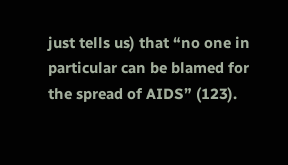just tells us) that “no one in particular can be blamed for the spread of AIDS” (123).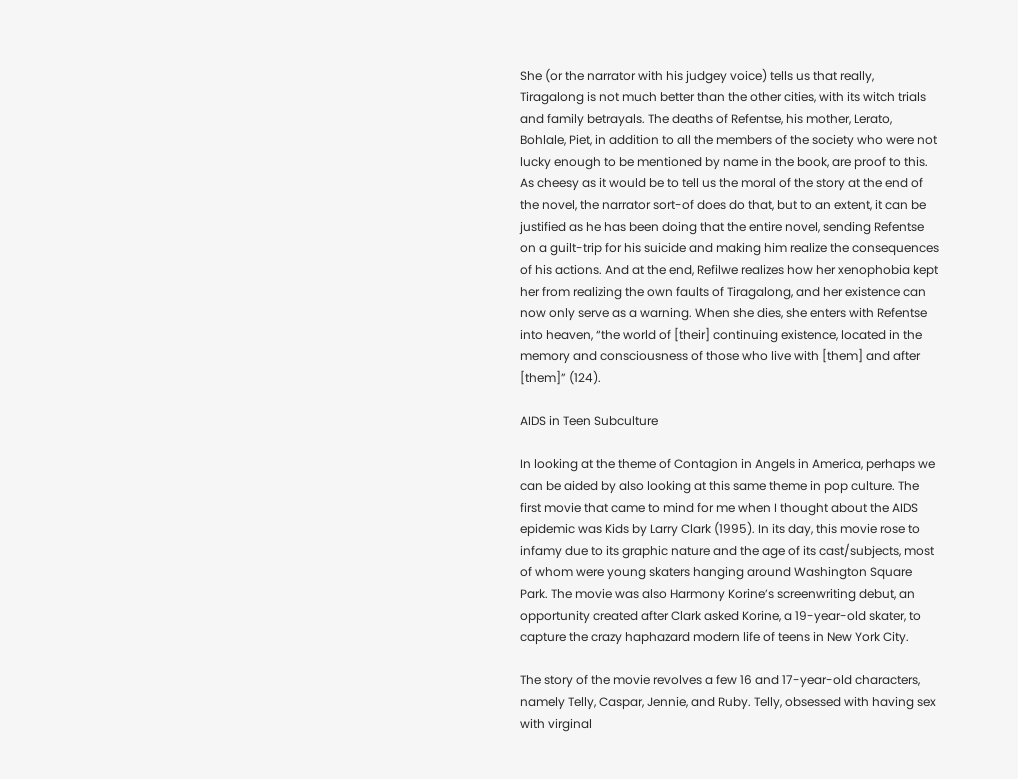She (or the narrator with his judgey voice) tells us that really, Tiragalong is not much better than the other cities, with its witch trials and family betrayals. The deaths of Refentse, his mother, Lerato, Bohlale, Piet, in addition to all the members of the society who were not lucky enough to be mentioned by name in the book, are proof to this. As cheesy as it would be to tell us the moral of the story at the end of the novel, the narrator sort-of does do that, but to an extent, it can be justified as he has been doing that the entire novel, sending Refentse on a guilt-trip for his suicide and making him realize the consequences of his actions. And at the end, Refilwe realizes how her xenophobia kept her from realizing the own faults of Tiragalong, and her existence can now only serve as a warning. When she dies, she enters with Refentse into heaven, “the world of [their] continuing existence, located in the memory and consciousness of those who live with [them] and after [them]” (124).

AIDS in Teen Subculture

In looking at the theme of Contagion in Angels in America, perhaps we can be aided by also looking at this same theme in pop culture. The first movie that came to mind for me when I thought about the AIDS epidemic was Kids by Larry Clark (1995). In its day, this movie rose to infamy due to its graphic nature and the age of its cast/subjects, most of whom were young skaters hanging around Washington Square Park. The movie was also Harmony Korine’s screenwriting debut, an opportunity created after Clark asked Korine, a 19-year-old skater, to capture the crazy haphazard modern life of teens in New York City.

The story of the movie revolves a few 16 and 17-year-old characters, namely Telly, Caspar, Jennie, and Ruby. Telly, obsessed with having sex with virginal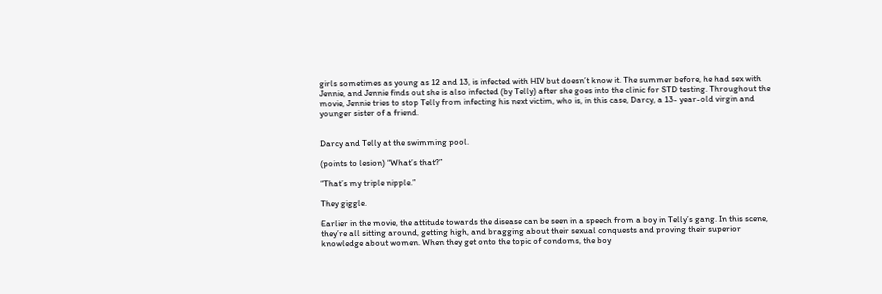girls sometimes as young as 12 and 13, is infected with HIV but doesn’t know it. The summer before, he had sex with Jennie, and Jennie finds out she is also infected (by Telly) after she goes into the clinic for STD testing. Throughout the movie, Jennie tries to stop Telly from infecting his next victim, who is, in this case, Darcy, a 13- year-old virgin and younger sister of a friend.


Darcy and Telly at the swimming pool.

(points to lesion) “What’s that?”

“That’s my triple nipple.”

They giggle.

Earlier in the movie, the attitude towards the disease can be seen in a speech from a boy in Telly’s gang. In this scene, they’re all sitting around, getting high, and bragging about their sexual conquests and proving their superior knowledge about women. When they get onto the topic of condoms, the boy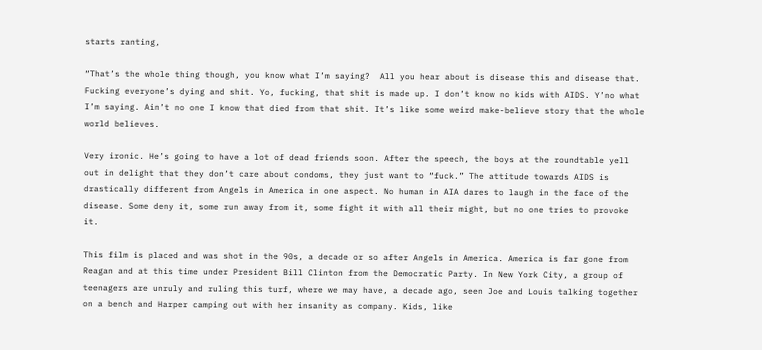starts ranting,

“That’s the whole thing though, you know what I’m saying?  All you hear about is disease this and disease that. Fucking everyone’s dying and shit. Yo, fucking, that shit is made up. I don’t know no kids with AIDS. Y’no what I’m saying. Ain’t no one I know that died from that shit. It’s like some weird make-believe story that the whole world believes.

Very ironic. He’s going to have a lot of dead friends soon. After the speech, the boys at the roundtable yell out in delight that they don’t care about condoms, they just want to “fuck.” The attitude towards AIDS is drastically different from Angels in America in one aspect. No human in AIA dares to laugh in the face of the disease. Some deny it, some run away from it, some fight it with all their might, but no one tries to provoke it.

This film is placed and was shot in the 90s, a decade or so after Angels in America. America is far gone from Reagan and at this time under President Bill Clinton from the Democratic Party. In New York City, a group of teenagers are unruly and ruling this turf, where we may have, a decade ago, seen Joe and Louis talking together on a bench and Harper camping out with her insanity as company. Kids, like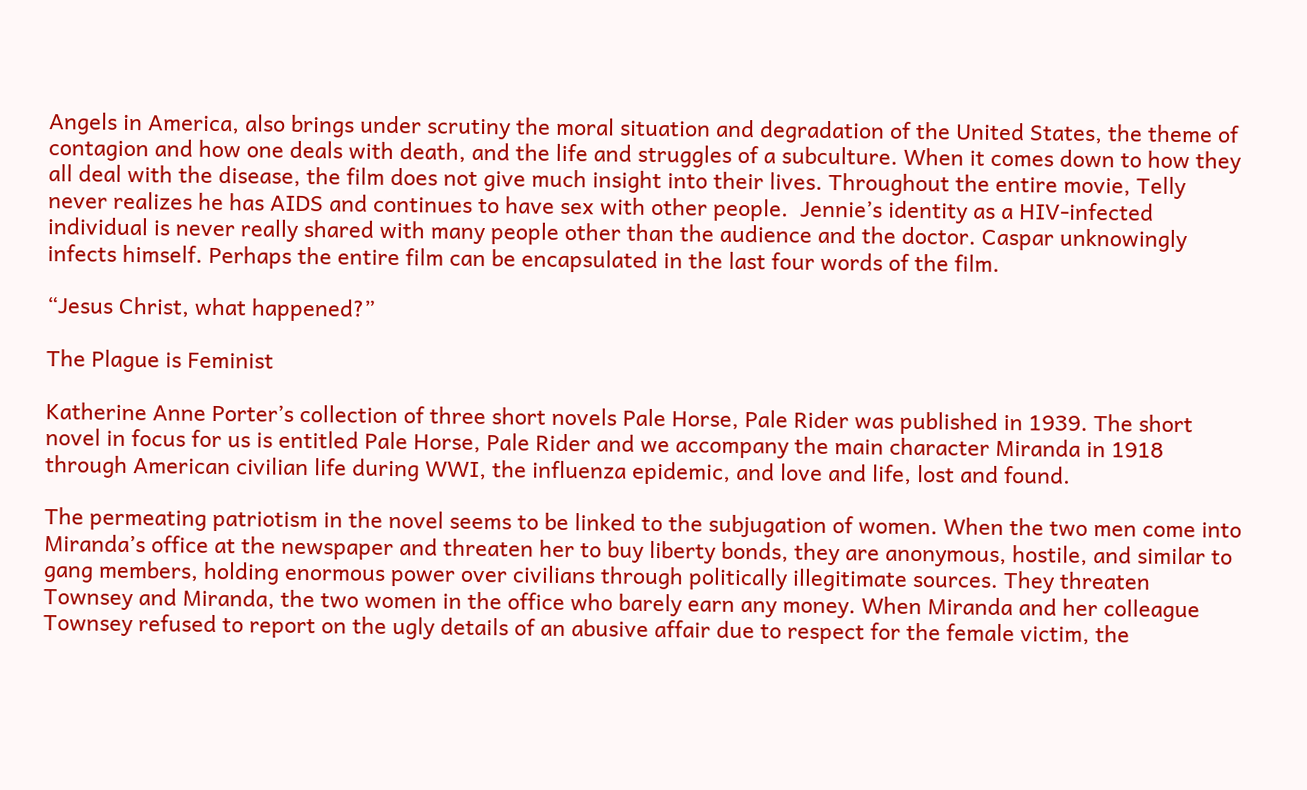Angels in America, also brings under scrutiny the moral situation and degradation of the United States, the theme of contagion and how one deals with death, and the life and struggles of a subculture. When it comes down to how they all deal with the disease, the film does not give much insight into their lives. Throughout the entire movie, Telly never realizes he has AIDS and continues to have sex with other people.  Jennie’s identity as a HIV-infected individual is never really shared with many people other than the audience and the doctor. Caspar unknowingly infects himself. Perhaps the entire film can be encapsulated in the last four words of the film.

“Jesus Christ, what happened?”

The Plague is Feminist

Katherine Anne Porter’s collection of three short novels Pale Horse, Pale Rider was published in 1939. The short novel in focus for us is entitled Pale Horse, Pale Rider and we accompany the main character Miranda in 1918 through American civilian life during WWI, the influenza epidemic, and love and life, lost and found.

The permeating patriotism in the novel seems to be linked to the subjugation of women. When the two men come into Miranda’s office at the newspaper and threaten her to buy liberty bonds, they are anonymous, hostile, and similar to gang members, holding enormous power over civilians through politically illegitimate sources. They threaten Townsey and Miranda, the two women in the office who barely earn any money. When Miranda and her colleague Townsey refused to report on the ugly details of an abusive affair due to respect for the female victim, the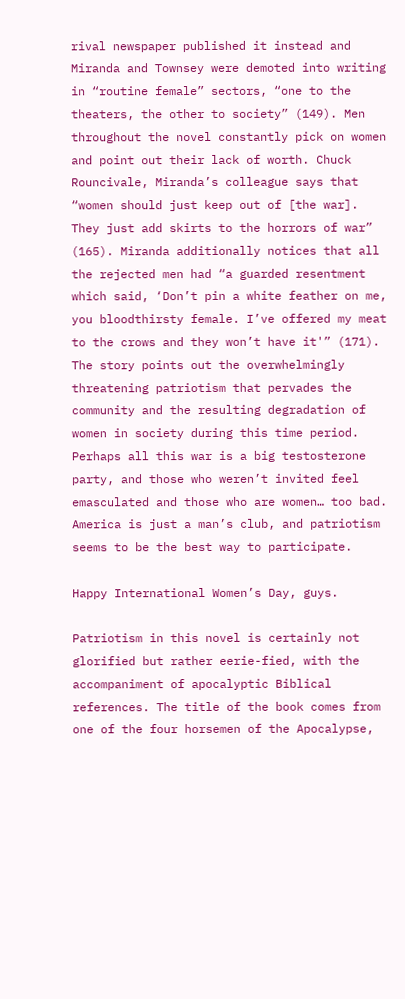rival newspaper published it instead and Miranda and Townsey were demoted into writing in “routine female” sectors, “one to the theaters, the other to society” (149). Men throughout the novel constantly pick on women and point out their lack of worth. Chuck Rouncivale, Miranda’s colleague says that “women should just keep out of [the war]. They just add skirts to the horrors of war” (165). Miranda additionally notices that all the rejected men had “a guarded resentment which said, ‘Don’t pin a white feather on me, you bloodthirsty female. I’ve offered my meat to the crows and they won’t have it'” (171). The story points out the overwhelmingly threatening patriotism that pervades the community and the resulting degradation of women in society during this time period.  Perhaps all this war is a big testosterone party, and those who weren’t invited feel emasculated and those who are women… too bad. America is just a man’s club, and patriotism seems to be the best way to participate.

Happy International Women’s Day, guys.

Patriotism in this novel is certainly not glorified but rather eerie-fied, with the accompaniment of apocalyptic Biblical references. The title of the book comes from one of the four horsemen of the Apocalypse,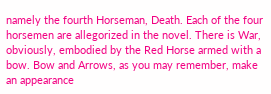namely the fourth Horseman, Death. Each of the four horsemen are allegorized in the novel. There is War, obviously, embodied by the Red Horse armed with a bow. Bow and Arrows, as you may remember, make an appearance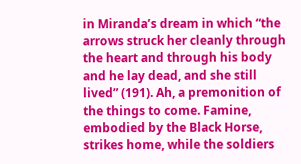in Miranda’s dream in which “the arrows struck her cleanly through the heart and through his body and he lay dead, and she still lived” (191). Ah, a premonition of the things to come. Famine, embodied by the Black Horse, strikes home, while the soldiers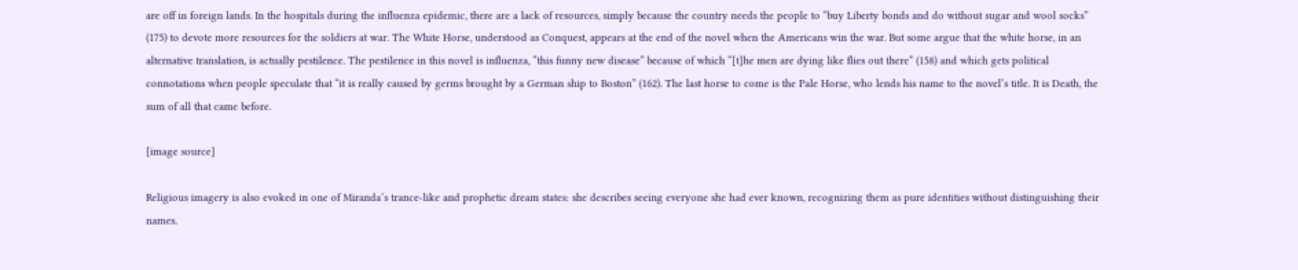are off in foreign lands. In the hospitals during the influenza epidemic, there are a lack of resources, simply because the country needs the people to “buy Liberty bonds and do without sugar and wool socks” (175) to devote more resources for the soldiers at war. The White Horse, understood as Conquest, appears at the end of the novel when the Americans win the war. But some argue that the white horse, in an alternative translation, is actually pestilence. The pestilence in this novel is influenza, “this funny new disease” because of which “[t]he men are dying like flies out there” (158) and which gets political connotations when people speculate that “it is really caused by germs brought by a German ship to Boston” (162). The last horse to come is the Pale Horse, who lends his name to the novel’s title. It is Death, the sum of all that came before.

[image source]

Religious imagery is also evoked in one of Miranda’s trance-like and prophetic dream states: she describes seeing everyone she had ever known, recognizing them as pure identities without distinguishing their names.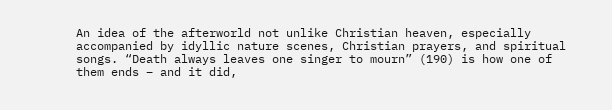An idea of the afterworld not unlike Christian heaven, especially accompanied by idyllic nature scenes, Christian prayers, and spiritual songs. “Death always leaves one singer to mourn” (190) is how one of them ends – and it did,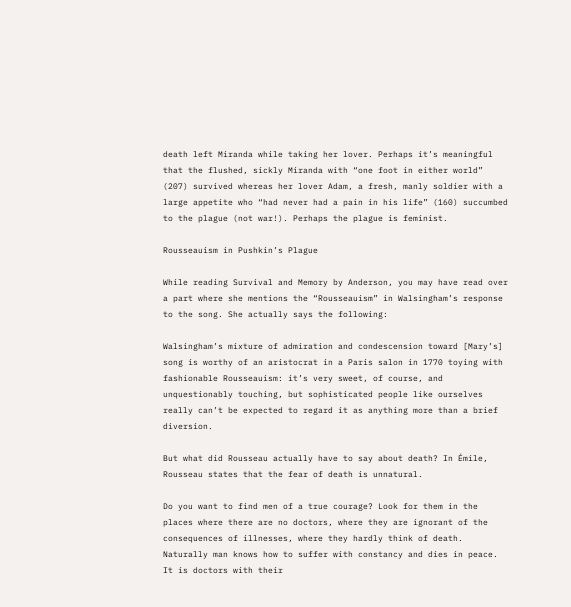death left Miranda while taking her lover. Perhaps it’s meaningful that the flushed, sickly Miranda with “one foot in either world” (207) survived whereas her lover Adam, a fresh, manly soldier with a large appetite who “had never had a pain in his life” (160) succumbed to the plague (not war!). Perhaps the plague is feminist.

Rousseauism in Pushkin’s Plague

While reading Survival and Memory by Anderson, you may have read over a part where she mentions the “Rousseauism” in Walsingham’s response to the song. She actually says the following:

Walsingham’s mixture of admiration and condescension toward [Mary’s] song is worthy of an aristocrat in a Paris salon in 1770 toying with fashionable Rousseauism: it’s very sweet, of course, and unquestionably touching, but sophisticated people like ourselves really can’t be expected to regard it as anything more than a brief diversion.

But what did Rousseau actually have to say about death? In Émile, Rousseau states that the fear of death is unnatural.

Do you want to find men of a true courage? Look for them in the places where there are no doctors, where they are ignorant of the consequences of illnesses, where they hardly think of death. Naturally man knows how to suffer with constancy and dies in peace. It is doctors with their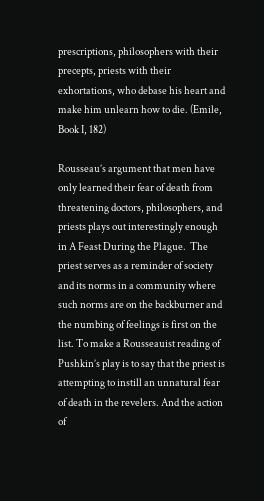prescriptions, philosophers with their precepts, priests with their exhortations, who debase his heart and make him unlearn how to die. (Emile, Book I, 182)

Rousseau’s argument that men have only learned their fear of death from threatening doctors, philosophers, and priests plays out interestingly enough in A Feast During the Plague.  The priest serves as a reminder of society and its norms in a community where such norms are on the backburner and the numbing of feelings is first on the list. To make a Rousseauist reading of Pushkin’s play is to say that the priest is attempting to instill an unnatural fear of death in the revelers. And the action of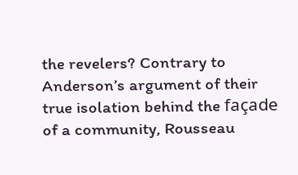the revelers? Contrary to Anderson’s argument of their true isolation behind the façade of a community, Rousseau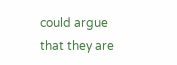could argue that they are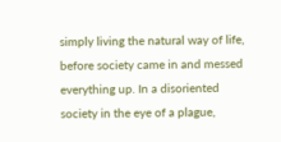simply living the natural way of life, before society came in and messed everything up. In a disoriented society in the eye of a plague,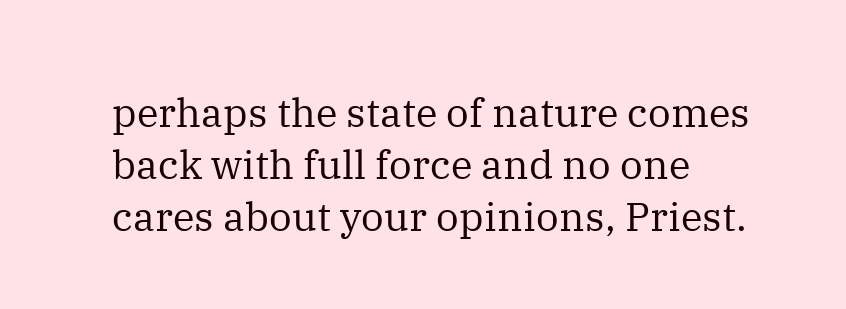perhaps the state of nature comes back with full force and no one cares about your opinions, Priest.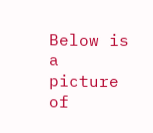Below is a picture of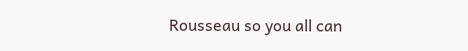Rousseau so you all can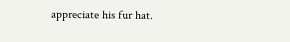appreciate his fur hat.